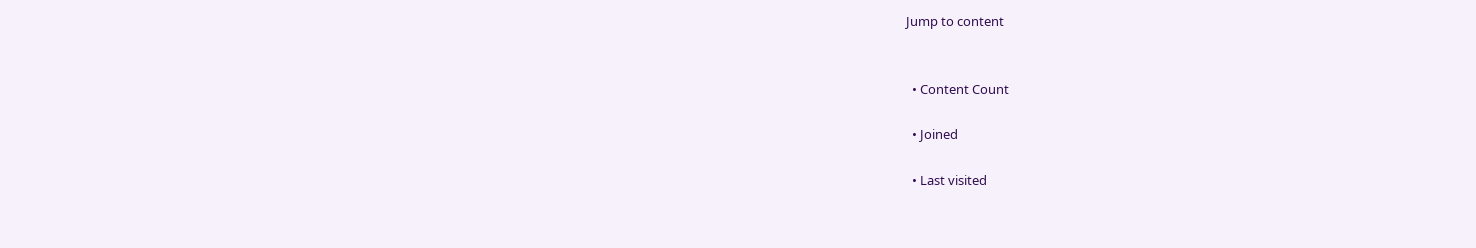Jump to content


  • Content Count

  • Joined

  • Last visited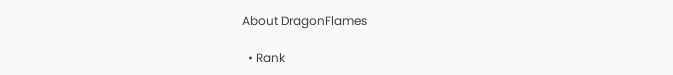About DragonFlames

  • Rank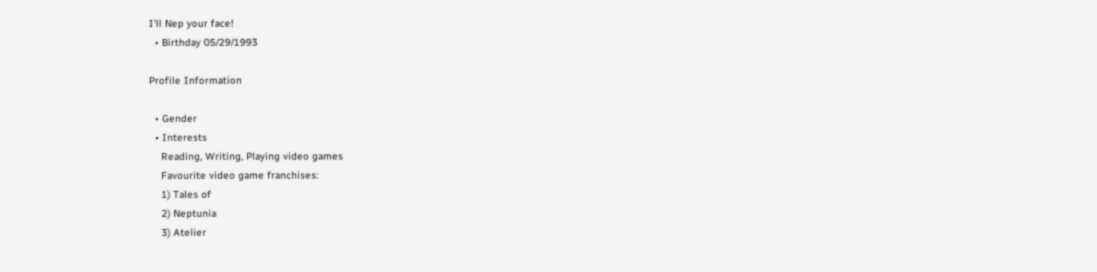I'll Nep your face!
  • Birthday 05/29/1993

Profile Information

  • Gender
  • Interests
    Reading, Writing, Playing video games
    Favourite video game franchises:
    1) Tales of
    2) Neptunia
    3) Atelier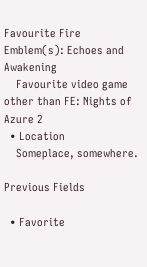Favourite Fire Emblem(s): Echoes and Awakening
    Favourite video game other than FE: Nights of Azure 2
  • Location
    Someplace, somewhere.

Previous Fields

  • Favorite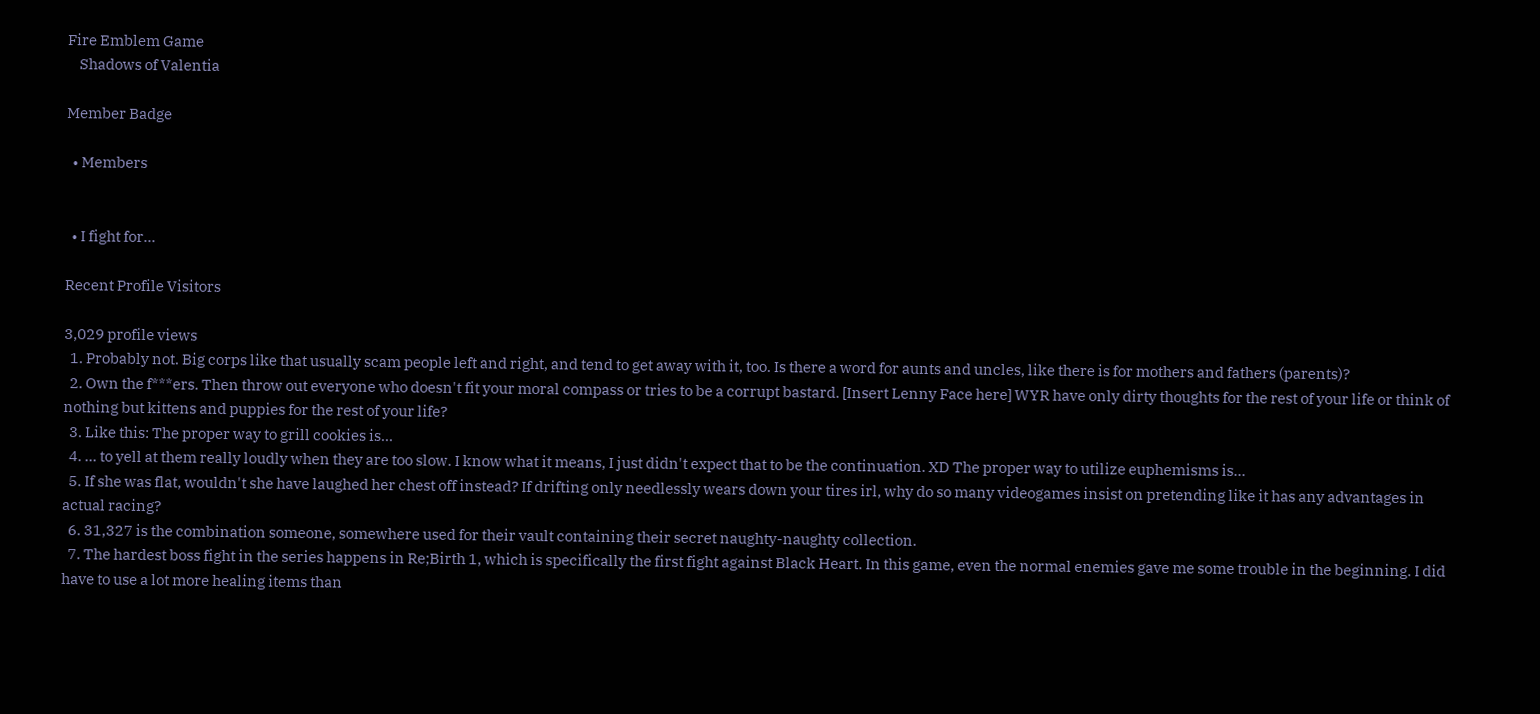Fire Emblem Game
    Shadows of Valentia

Member Badge

  • Members


  • I fight for...

Recent Profile Visitors

3,029 profile views
  1. Probably not. Big corps like that usually scam people left and right, and tend to get away with it, too. Is there a word for aunts and uncles, like there is for mothers and fathers (parents)?
  2. Own the f***ers. Then throw out everyone who doesn't fit your moral compass or tries to be a corrupt bastard. [Insert Lenny Face here] WYR have only dirty thoughts for the rest of your life or think of nothing but kittens and puppies for the rest of your life?
  3. Like this: The proper way to grill cookies is...
  4. ... to yell at them really loudly when they are too slow. I know what it means, I just didn't expect that to be the continuation. XD The proper way to utilize euphemisms is...
  5. If she was flat, wouldn't she have laughed her chest off instead? If drifting only needlessly wears down your tires irl, why do so many videogames insist on pretending like it has any advantages in actual racing?
  6. 31,327 is the combination someone, somewhere used for their vault containing their secret naughty-naughty collection.
  7. The hardest boss fight in the series happens in Re;Birth 1, which is specifically the first fight against Black Heart. In this game, even the normal enemies gave me some trouble in the beginning. I did have to use a lot more healing items than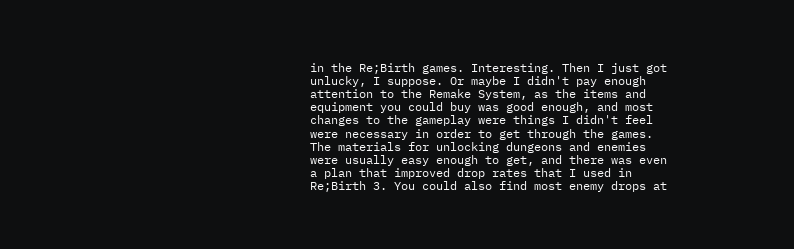in the Re;Birth games. Interesting. Then I just got unlucky, I suppose. Or maybe I didn't pay enough attention to the Remake System, as the items and equipment you could buy was good enough, and most changes to the gameplay were things I didn't feel were necessary in order to get through the games. The materials for unlocking dungeons and enemies were usually easy enough to get, and there was even a plan that improved drop rates that I used in Re;Birth 3. You could also find most enemy drops at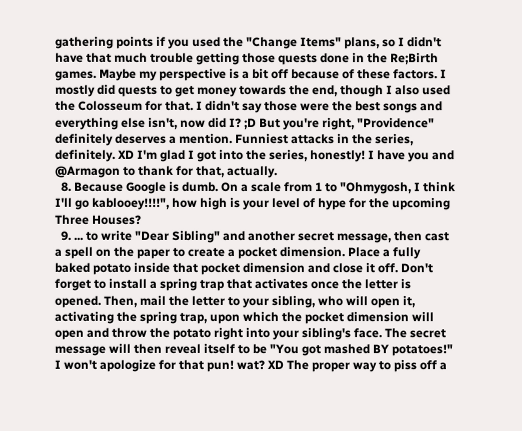gathering points if you used the "Change Items" plans, so I didn't have that much trouble getting those quests done in the Re;Birth games. Maybe my perspective is a bit off because of these factors. I mostly did quests to get money towards the end, though I also used the Colosseum for that. I didn't say those were the best songs and everything else isn't, now did I? ;D But you're right, "Providence" definitely deserves a mention. Funniest attacks in the series, definitely. XD I'm glad I got into the series, honestly! I have you and @Armagon to thank for that, actually.
  8. Because Google is dumb. On a scale from 1 to "Ohmygosh, I think I'll go kablooey!!!!", how high is your level of hype for the upcoming Three Houses?
  9. ... to write "Dear Sibling" and another secret message, then cast a spell on the paper to create a pocket dimension. Place a fully baked potato inside that pocket dimension and close it off. Don't forget to install a spring trap that activates once the letter is opened. Then, mail the letter to your sibling, who will open it, activating the spring trap, upon which the pocket dimension will open and throw the potato right into your sibling's face. The secret message will then reveal itself to be "You got mashed BY potatoes!" I won't apologize for that pun! wat? XD The proper way to piss off a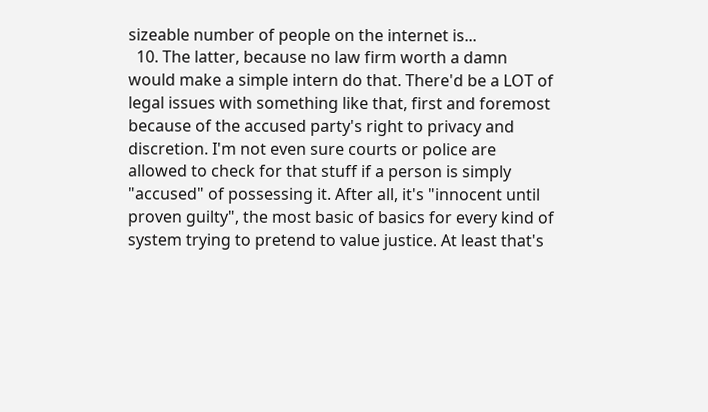sizeable number of people on the internet is...
  10. The latter, because no law firm worth a damn would make a simple intern do that. There'd be a LOT of legal issues with something like that, first and foremost because of the accused party's right to privacy and discretion. I'm not even sure courts or police are allowed to check for that stuff if a person is simply "accused" of possessing it. After all, it's "innocent until proven guilty", the most basic of basics for every kind of system trying to pretend to value justice. At least that's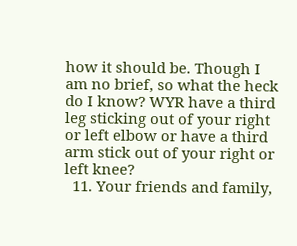how it should be. Though I am no brief, so what the heck do I know? WYR have a third leg sticking out of your right or left elbow or have a third arm stick out of your right or left knee?
  11. Your friends and family,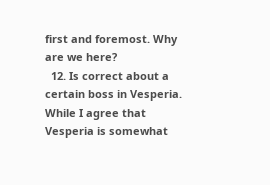first and foremost. Why are we here?
  12. Is correct about a certain boss in Vesperia. While I agree that Vesperia is somewhat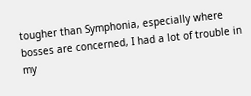tougher than Symphonia, especially where bosses are concerned, I had a lot of trouble in my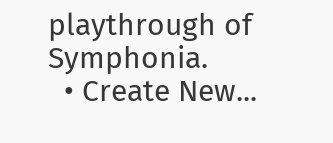playthrough of Symphonia.
  • Create New...